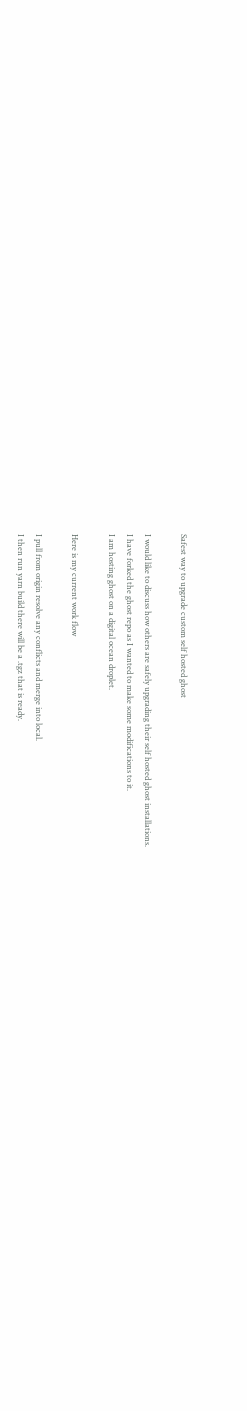Safest way to upgrade custom self hosted ghost

I would like to discuss how others are safely upgrading their self hosted ghost installations.
I have forked the ghost repo as I wanted to make some modifications to it.
I am hosting ghost on a digital ocean droplet.

Here is my current work flow

I pull from origin resolve any conflicts and merge into local.
I then run yarn build there will be a .tgz that is ready.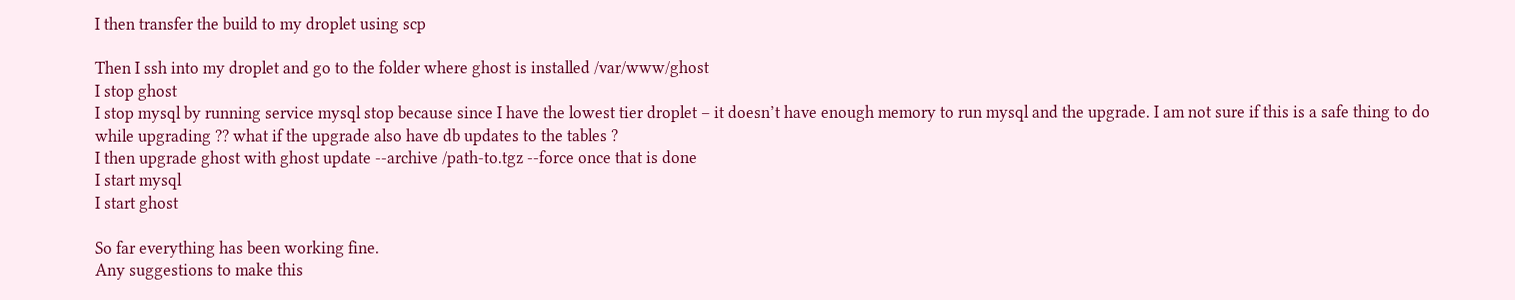I then transfer the build to my droplet using scp

Then I ssh into my droplet and go to the folder where ghost is installed /var/www/ghost
I stop ghost
I stop mysql by running service mysql stop because since I have the lowest tier droplet – it doesn’t have enough memory to run mysql and the upgrade. I am not sure if this is a safe thing to do while upgrading ?? what if the upgrade also have db updates to the tables ?
I then upgrade ghost with ghost update --archive /path-to.tgz --force once that is done
I start mysql
I start ghost

So far everything has been working fine.
Any suggestions to make this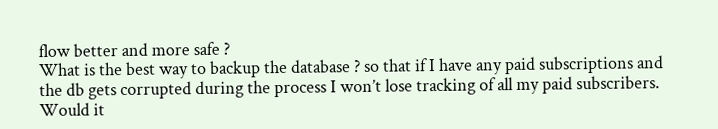flow better and more safe ?
What is the best way to backup the database ? so that if I have any paid subscriptions and the db gets corrupted during the process I won’t lose tracking of all my paid subscribers.
Would it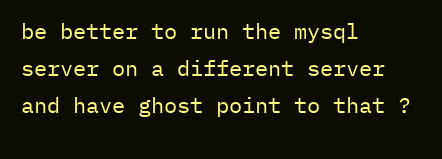be better to run the mysql server on a different server and have ghost point to that ?